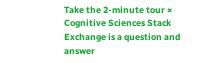Take the 2-minute tour ×
Cognitive Sciences Stack Exchange is a question and answer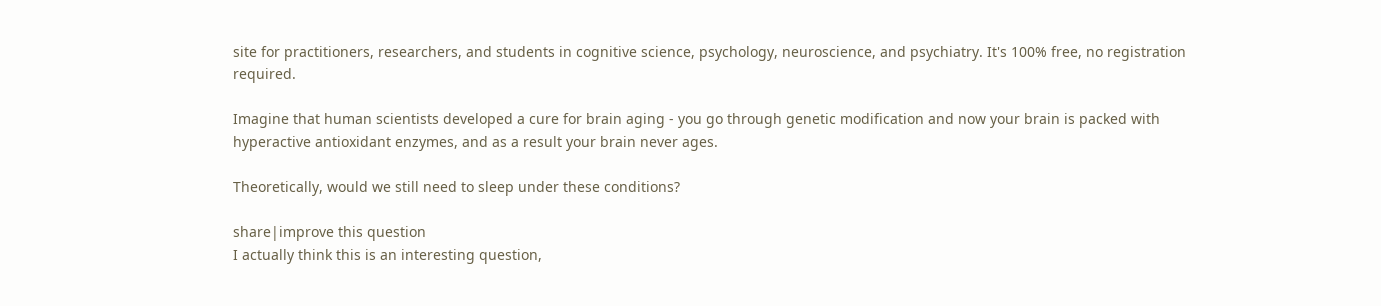site for practitioners, researchers, and students in cognitive science, psychology, neuroscience, and psychiatry. It's 100% free, no registration required.

Imagine that human scientists developed a cure for brain aging - you go through genetic modification and now your brain is packed with hyperactive antioxidant enzymes, and as a result your brain never ages.

Theoretically, would we still need to sleep under these conditions?

share|improve this question
I actually think this is an interesting question,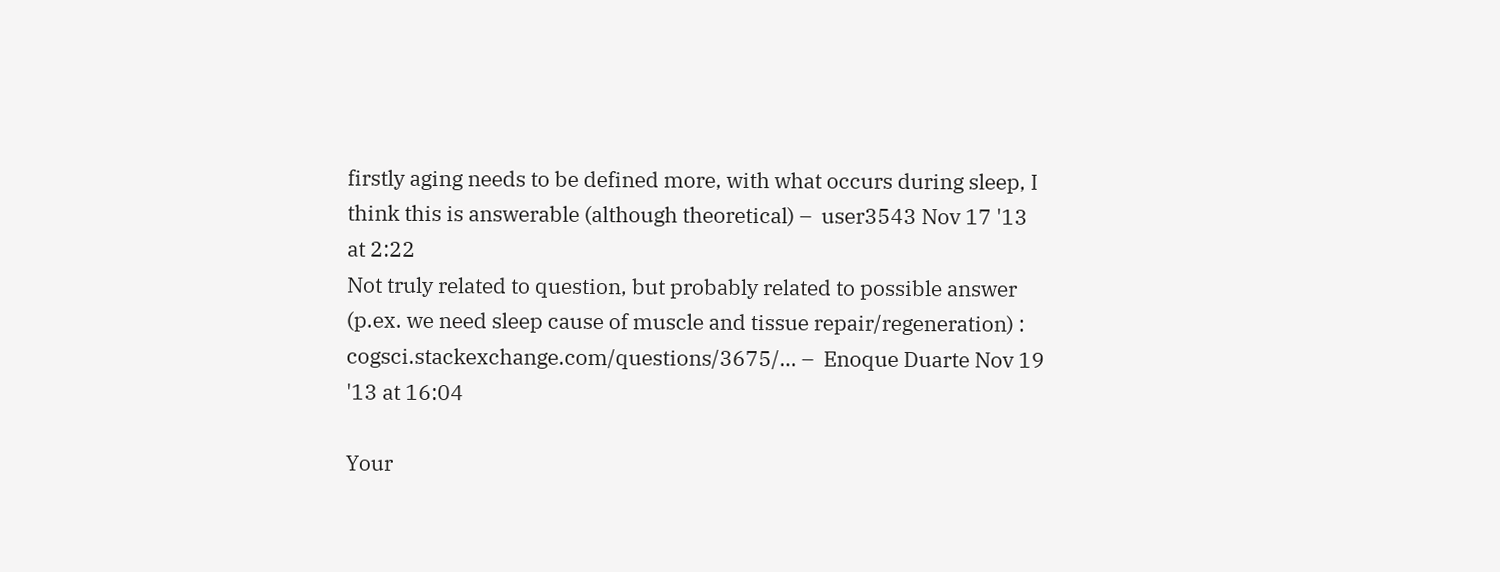firstly aging needs to be defined more, with what occurs during sleep, I think this is answerable (although theoretical) –  user3543 Nov 17 '13 at 2:22
Not truly related to question, but probably related to possible answer (p.ex. we need sleep cause of muscle and tissue repair/regeneration) : cogsci.stackexchange.com/questions/3675/… –  Enoque Duarte Nov 19 '13 at 16:04

Your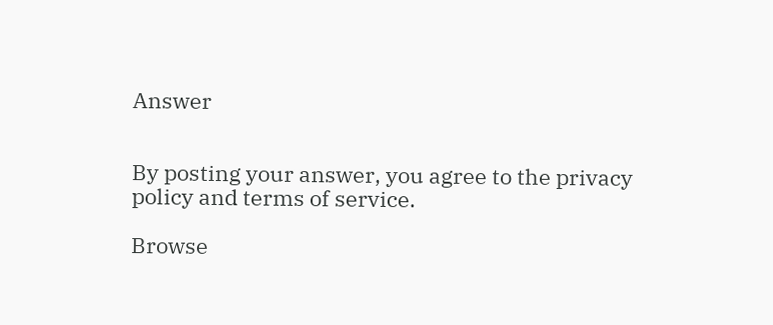Answer


By posting your answer, you agree to the privacy policy and terms of service.

Browse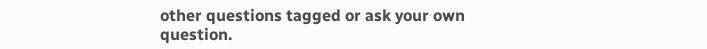other questions tagged or ask your own question.